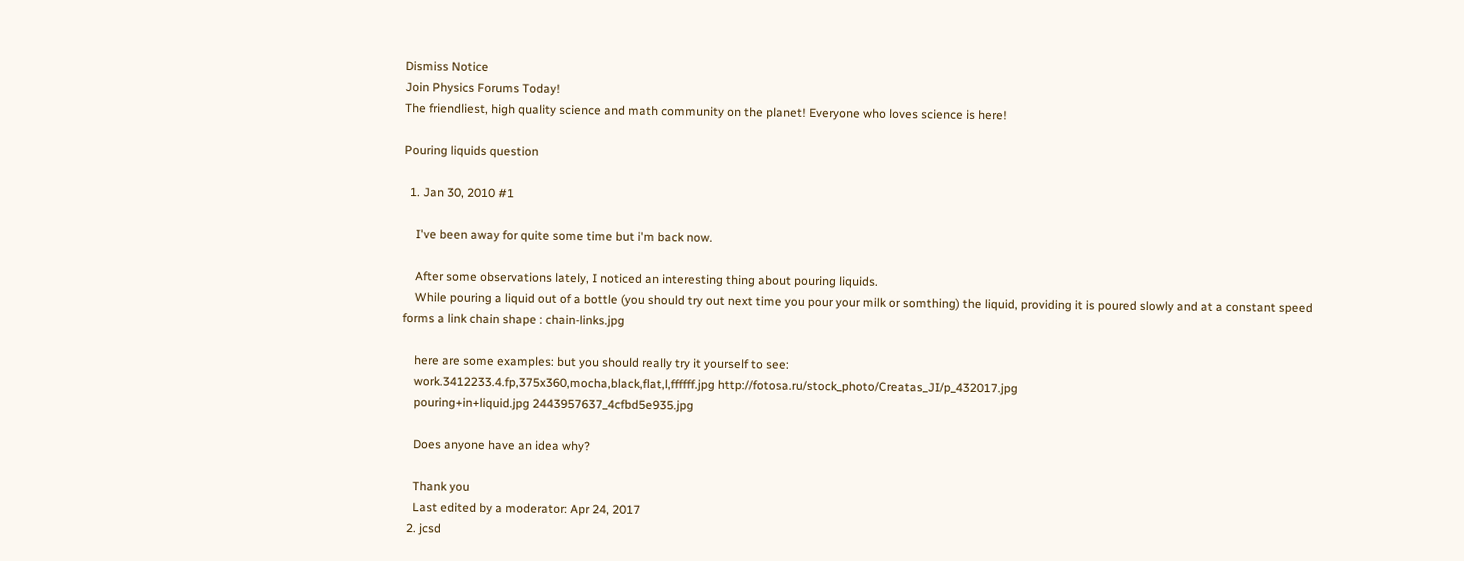Dismiss Notice
Join Physics Forums Today!
The friendliest, high quality science and math community on the planet! Everyone who loves science is here!

Pouring liquids question

  1. Jan 30, 2010 #1

    I've been away for quite some time but i'm back now.

    After some observations lately, I noticed an interesting thing about pouring liquids.
    While pouring a liquid out of a bottle (you should try out next time you pour your milk or somthing) the liquid, providing it is poured slowly and at a constant speed forms a link chain shape : chain-links.jpg

    here are some examples: but you should really try it yourself to see:
    work.3412233.4.fp,375x360,mocha,black,flat,l,ffffff.jpg http://fotosa.ru/stock_photo/Creatas_JI/p_432017.jpg
    pouring+in+liquid.jpg 2443957637_4cfbd5e935.jpg

    Does anyone have an idea why?

    Thank you
    Last edited by a moderator: Apr 24, 2017
  2. jcsd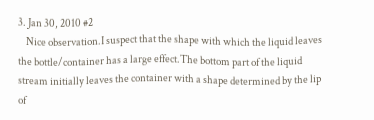3. Jan 30, 2010 #2
    Nice observation.I suspect that the shape with which the liquid leaves the bottle/container has a large effect.The bottom part of the liquid stream initially leaves the container with a shape determined by the lip of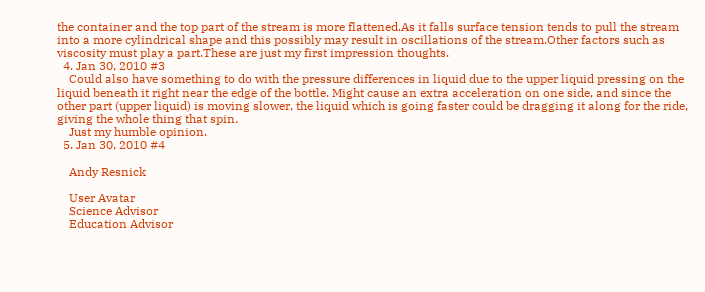the container and the top part of the stream is more flattened.As it falls surface tension tends to pull the stream into a more cylindrical shape and this possibly may result in oscillations of the stream.Other factors such as viscosity must play a part.These are just my first impression thoughts.
  4. Jan 30, 2010 #3
    Could also have something to do with the pressure differences in liquid due to the upper liquid pressing on the liquid beneath it right near the edge of the bottle. Might cause an extra acceleration on one side, and since the other part (upper liquid) is moving slower, the liquid which is going faster could be dragging it along for the ride, giving the whole thing that spin.
    Just my humble opinion.
  5. Jan 30, 2010 #4

    Andy Resnick

    User Avatar
    Science Advisor
    Education Advisor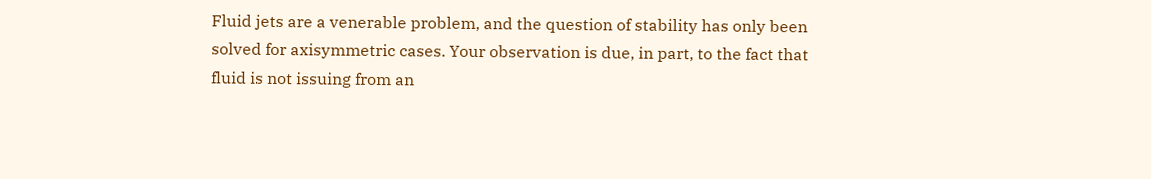Fluid jets are a venerable problem, and the question of stability has only been solved for axisymmetric cases. Your observation is due, in part, to the fact that fluid is not issuing from an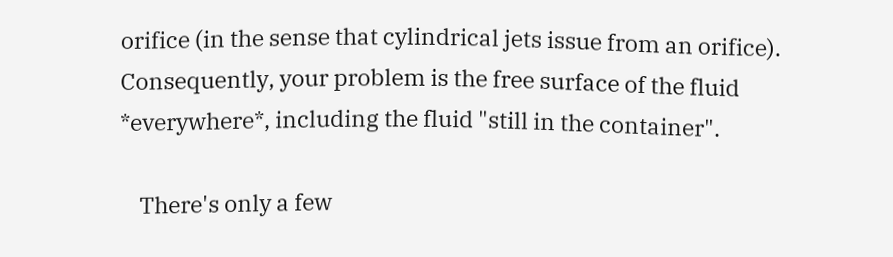orifice (in the sense that cylindrical jets issue from an orifice). Consequently, your problem is the free surface of the fluid *everywhere*, including the fluid "still in the container".

    There's only a few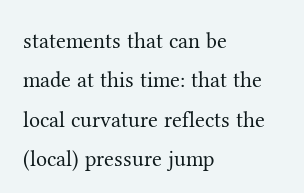statements that can be made at this time: that the local curvature reflects the (local) pressure jump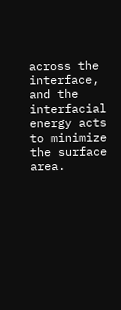across the interface, and the interfacial energy acts to minimize the surface area.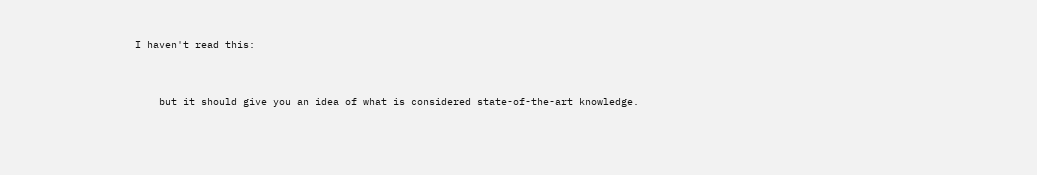I haven't read this:


    but it should give you an idea of what is considered state-of-the-art knowledge.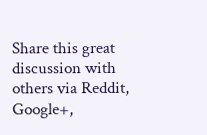Share this great discussion with others via Reddit, Google+,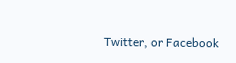Twitter, or Facebook